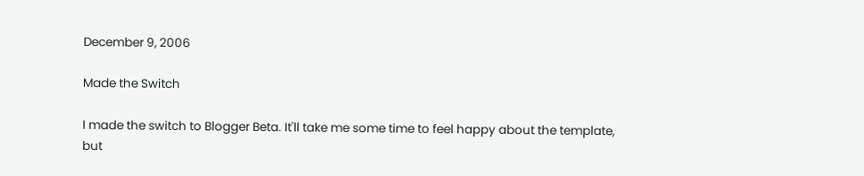December 9, 2006

Made the Switch

I made the switch to Blogger Beta. It'll take me some time to feel happy about the template, but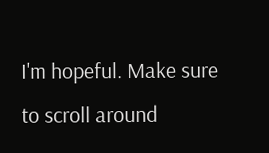I'm hopeful. Make sure to scroll around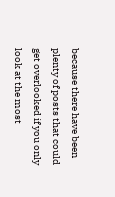because there have been plenty of posts that could get overlooked if you only look at the most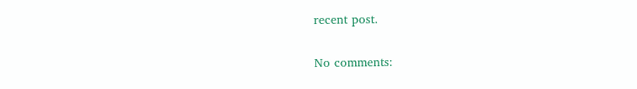recent post.

No comments: